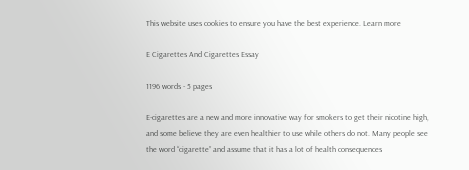This website uses cookies to ensure you have the best experience. Learn more

E Cigarettes And Cigarettes Essay

1196 words - 5 pages

E-cigarettes are a new and more innovative way for smokers to get their nicotine high, and some believe they are even healthier to use while others do not. Many people see the word “cigarette” and assume that it has a lot of health consequences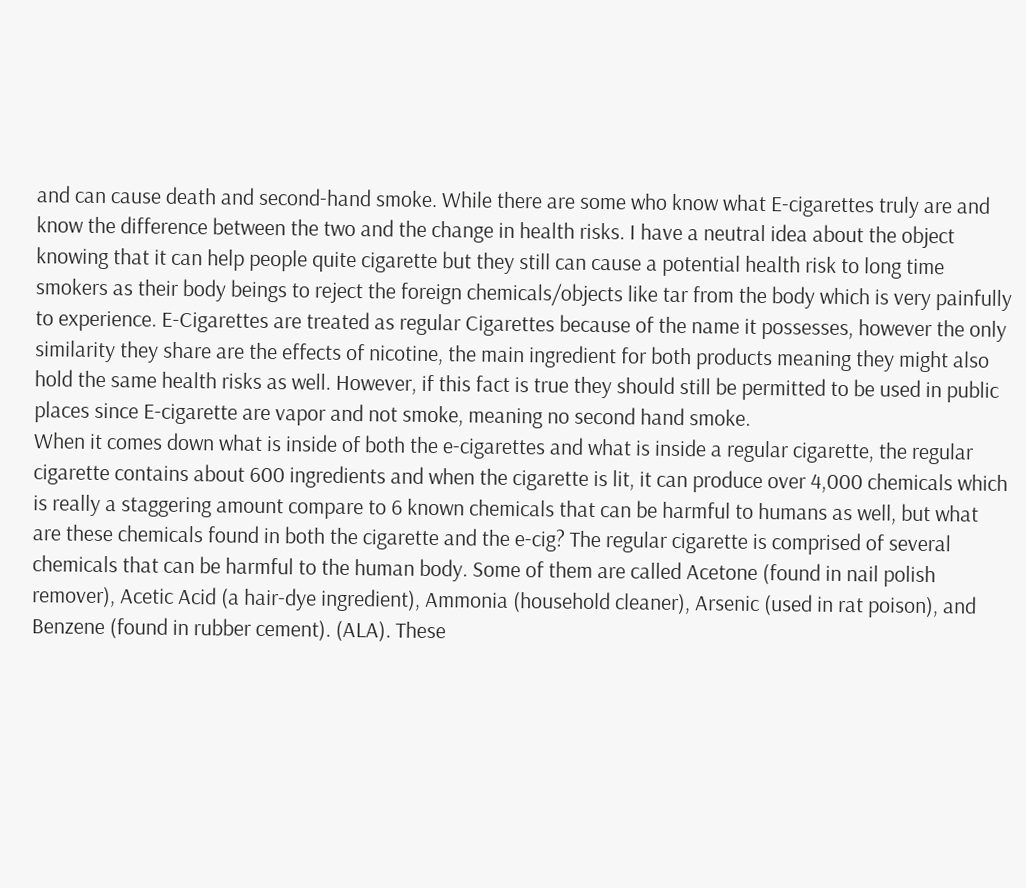and can cause death and second-hand smoke. While there are some who know what E-cigarettes truly are and know the difference between the two and the change in health risks. I have a neutral idea about the object knowing that it can help people quite cigarette but they still can cause a potential health risk to long time smokers as their body beings to reject the foreign chemicals/objects like tar from the body which is very painfully to experience. E-Cigarettes are treated as regular Cigarettes because of the name it possesses, however the only similarity they share are the effects of nicotine, the main ingredient for both products meaning they might also hold the same health risks as well. However, if this fact is true they should still be permitted to be used in public places since E-cigarette are vapor and not smoke, meaning no second hand smoke.
When it comes down what is inside of both the e-cigarettes and what is inside a regular cigarette, the regular cigarette contains about 600 ingredients and when the cigarette is lit, it can produce over 4,000 chemicals which is really a staggering amount compare to 6 known chemicals that can be harmful to humans as well, but what are these chemicals found in both the cigarette and the e-cig? The regular cigarette is comprised of several chemicals that can be harmful to the human body. Some of them are called Acetone (found in nail polish remover), Acetic Acid (a hair-dye ingredient), Ammonia (household cleaner), Arsenic (used in rat poison), and Benzene (found in rubber cement). (ALA). These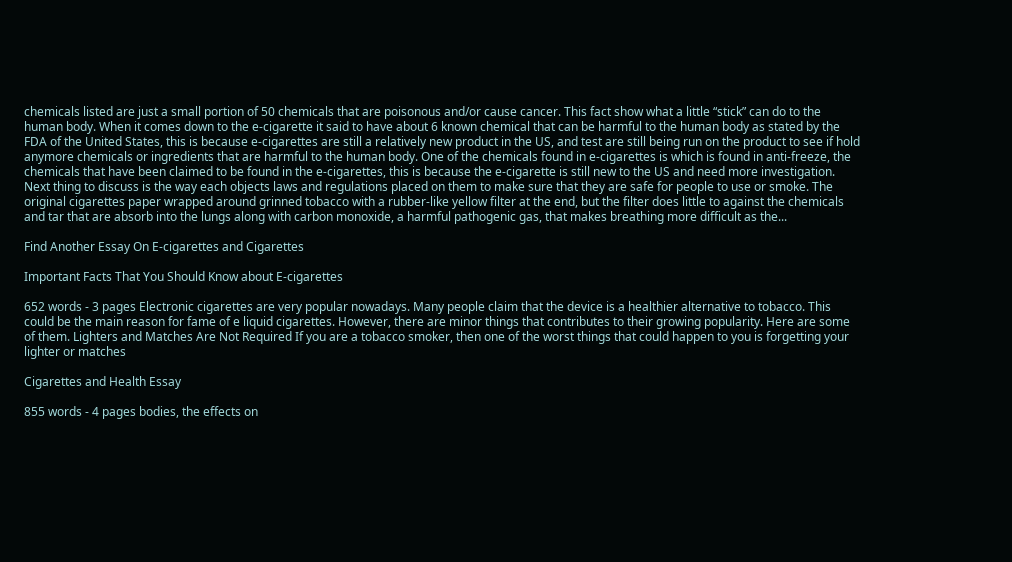chemicals listed are just a small portion of 50 chemicals that are poisonous and/or cause cancer. This fact show what a little “stick” can do to the human body. When it comes down to the e-cigarette it said to have about 6 known chemical that can be harmful to the human body as stated by the FDA of the United States, this is because e-cigarettes are still a relatively new product in the US, and test are still being run on the product to see if hold anymore chemicals or ingredients that are harmful to the human body. One of the chemicals found in e-cigarettes is which is found in anti-freeze, the chemicals that have been claimed to be found in the e-cigarettes, this is because the e-cigarette is still new to the US and need more investigation.
Next thing to discuss is the way each objects laws and regulations placed on them to make sure that they are safe for people to use or smoke. The original cigarettes paper wrapped around grinned tobacco with a rubber-like yellow filter at the end, but the filter does little to against the chemicals and tar that are absorb into the lungs along with carbon monoxide, a harmful pathogenic gas, that makes breathing more difficult as the...

Find Another Essay On E-cigarettes and Cigarettes

Important Facts That You Should Know about E-cigarettes

652 words - 3 pages Electronic cigarettes are very popular nowadays. Many people claim that the device is a healthier alternative to tobacco. This could be the main reason for fame of e liquid cigarettes. However, there are minor things that contributes to their growing popularity. Here are some of them. Lighters and Matches Are Not Required If you are a tobacco smoker, then one of the worst things that could happen to you is forgetting your lighter or matches

Cigarettes and Health Essay

855 words - 4 pages bodies, the effects on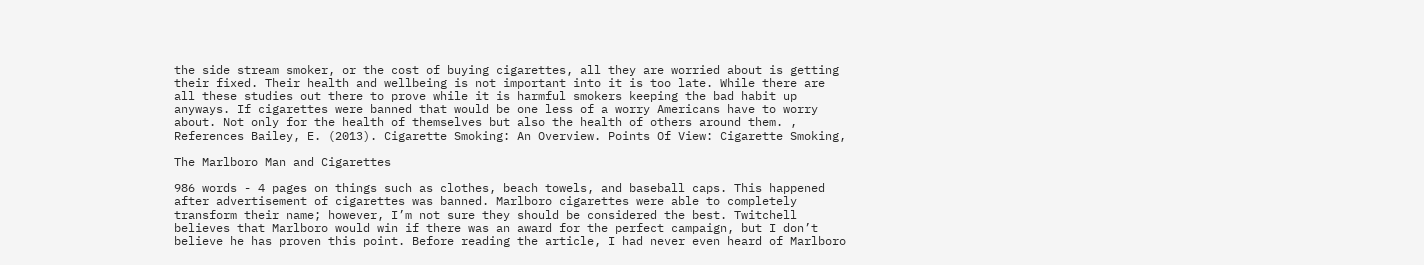the side stream smoker, or the cost of buying cigarettes, all they are worried about is getting their fixed. Their health and wellbeing is not important into it is too late. While there are all these studies out there to prove while it is harmful smokers keeping the bad habit up anyways. If cigarettes were banned that would be one less of a worry Americans have to worry about. Not only for the health of themselves but also the health of others around them. , References Bailey, E. (2013). Cigarette Smoking: An Overview. Points Of View: Cigarette Smoking,

The Marlboro Man and Cigarettes

986 words - 4 pages on things such as clothes, beach towels, and baseball caps. This happened after advertisement of cigarettes was banned. Marlboro cigarettes were able to completely transform their name; however, I’m not sure they should be considered the best. Twitchell believes that Marlboro would win if there was an award for the perfect campaign, but I don’t believe he has proven this point. Before reading the article, I had never even heard of Marlboro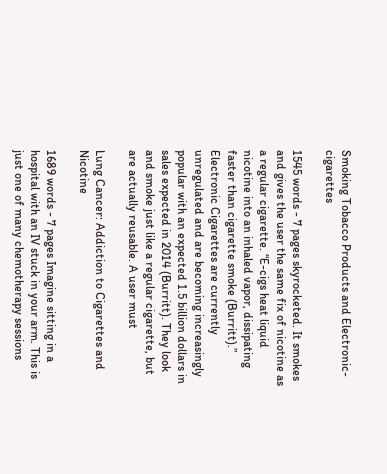Smoking Tobacco Products and Electronic-cigarettes

1545 words - 7 pages skyrocketed. It smokes and gives the user the same fix of nicotine as a regular cigarette. “E-cigs heat liquid nicotine into an inhaled vapor, dissipating faster than cigarette smoke (Burritt).” Electronic Cigarettes are currently unregulated and are becoming increasingly popular with an expected 1.5 billion dollars in sales expected in 2014 (Burritt). They look and smoke just like a regular cigarette, but are actually reusable. A user must

Lung Cancer: Addiction to Cigarettes and Nicotine

1689 words - 7 pages Imagine sitting in a hospital with an IV stuck in your arm. This is just one of many chemotherapy sessions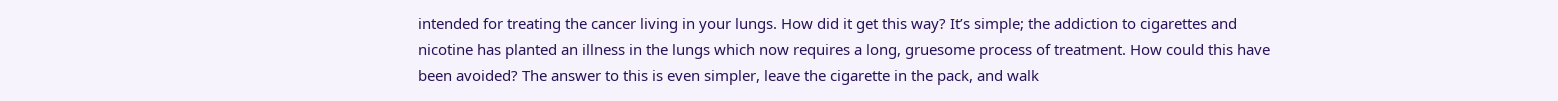intended for treating the cancer living in your lungs. How did it get this way? It’s simple; the addiction to cigarettes and nicotine has planted an illness in the lungs which now requires a long, gruesome process of treatment. How could this have been avoided? The answer to this is even simpler, leave the cigarette in the pack, and walk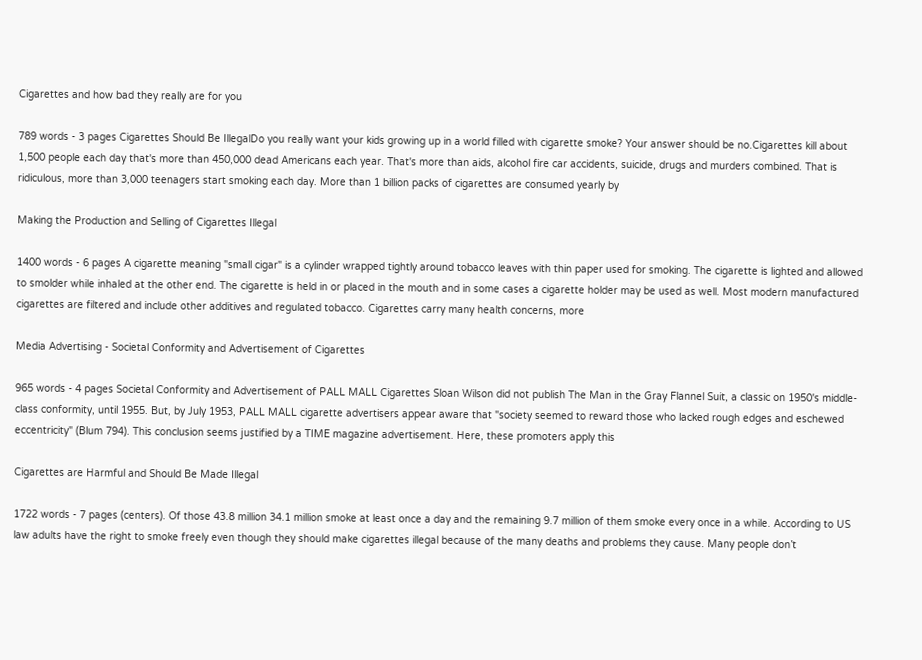Cigarettes and how bad they really are for you

789 words - 3 pages Cigarettes Should Be IllegalDo you really want your kids growing up in a world filled with cigarette smoke? Your answer should be no.Cigarettes kill about 1,500 people each day that's more than 450,000 dead Americans each year. That's more than aids, alcohol fire car accidents, suicide, drugs and murders combined. That is ridiculous, more than 3,000 teenagers start smoking each day. More than 1 billion packs of cigarettes are consumed yearly by

Making the Production and Selling of Cigarettes Illegal

1400 words - 6 pages A cigarette meaning "small cigar" is a cylinder wrapped tightly around tobacco leaves with thin paper used for smoking. The cigarette is lighted and allowed to smolder while inhaled at the other end. The cigarette is held in or placed in the mouth and in some cases a cigarette holder may be used as well. Most modern manufactured cigarettes are filtered and include other additives and regulated tobacco. Cigarettes carry many health concerns, more

Media Advertising - Societal Conformity and Advertisement of Cigarettes

965 words - 4 pages Societal Conformity and Advertisement of PALL MALL Cigarettes Sloan Wilson did not publish The Man in the Gray Flannel Suit, a classic on 1950's middle-class conformity, until 1955. But, by July 1953, PALL MALL cigarette advertisers appear aware that "society seemed to reward those who lacked rough edges and eschewed eccentricity" (Blum 794). This conclusion seems justified by a TIME magazine advertisement. Here, these promoters apply this

Cigarettes are Harmful and Should Be Made Illegal

1722 words - 7 pages (centers). Of those 43.8 million 34.1 million smoke at least once a day and the remaining 9.7 million of them smoke every once in a while. According to US law adults have the right to smoke freely even though they should make cigarettes illegal because of the many deaths and problems they cause. Many people don’t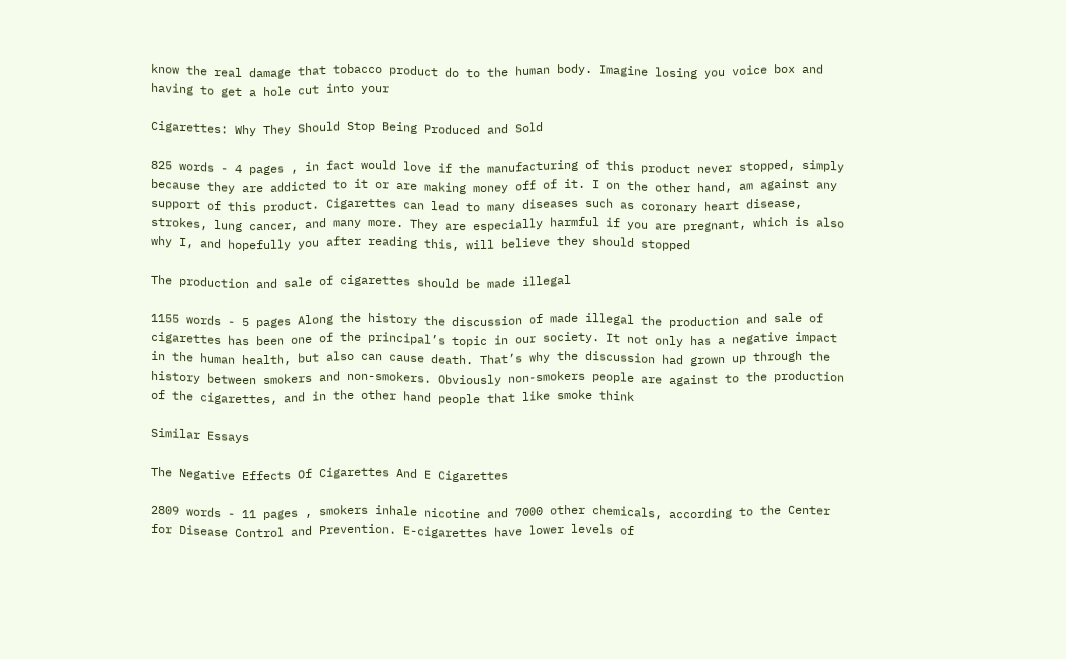know the real damage that tobacco product do to the human body. Imagine losing you voice box and having to get a hole cut into your

Cigarettes: Why They Should Stop Being Produced and Sold

825 words - 4 pages , in fact would love if the manufacturing of this product never stopped, simply because they are addicted to it or are making money off of it. I on the other hand, am against any support of this product. Cigarettes can lead to many diseases such as coronary heart disease, strokes, lung cancer, and many more. They are especially harmful if you are pregnant, which is also why I, and hopefully you after reading this, will believe they should stopped

The production and sale of cigarettes should be made illegal

1155 words - 5 pages Along the history the discussion of made illegal the production and sale of cigarettes has been one of the principal’s topic in our society. It not only has a negative impact in the human health, but also can cause death. That’s why the discussion had grown up through the history between smokers and non-smokers. Obviously non-smokers people are against to the production of the cigarettes, and in the other hand people that like smoke think

Similar Essays

The Negative Effects Of Cigarettes And E Cigarettes

2809 words - 11 pages , smokers inhale nicotine and 7000 other chemicals, according to the Center for Disease Control and Prevention. E-cigarettes have lower levels of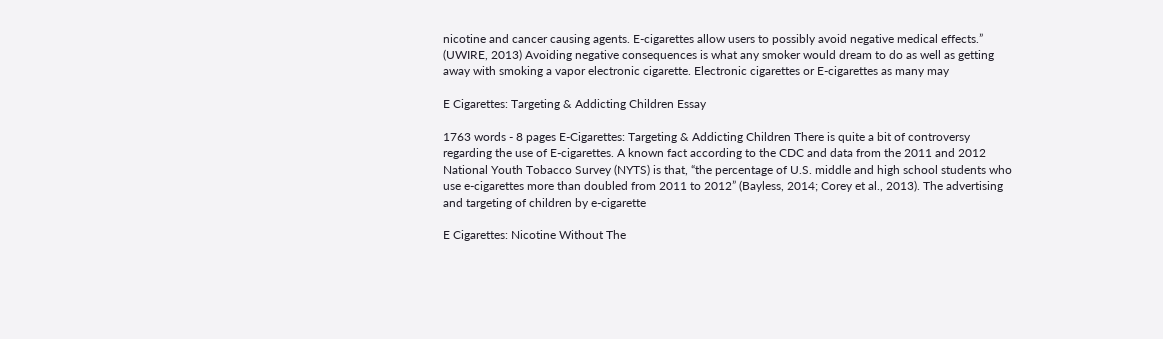nicotine and cancer causing agents. E-cigarettes allow users to possibly avoid negative medical effects.” (UWIRE, 2013) Avoiding negative consequences is what any smoker would dream to do as well as getting away with smoking a vapor electronic cigarette. Electronic cigarettes or E-cigarettes as many may

E Cigarettes: Targeting & Addicting Children Essay

1763 words - 8 pages E-Cigarettes: Targeting & Addicting Children There is quite a bit of controversy regarding the use of E-cigarettes. A known fact according to the CDC and data from the 2011 and 2012 National Youth Tobacco Survey (NYTS) is that, “the percentage of U.S. middle and high school students who use e-cigarettes more than doubled from 2011 to 2012” (Bayless, 2014; Corey et al., 2013). The advertising and targeting of children by e-cigarette

E Cigarettes: Nicotine Without The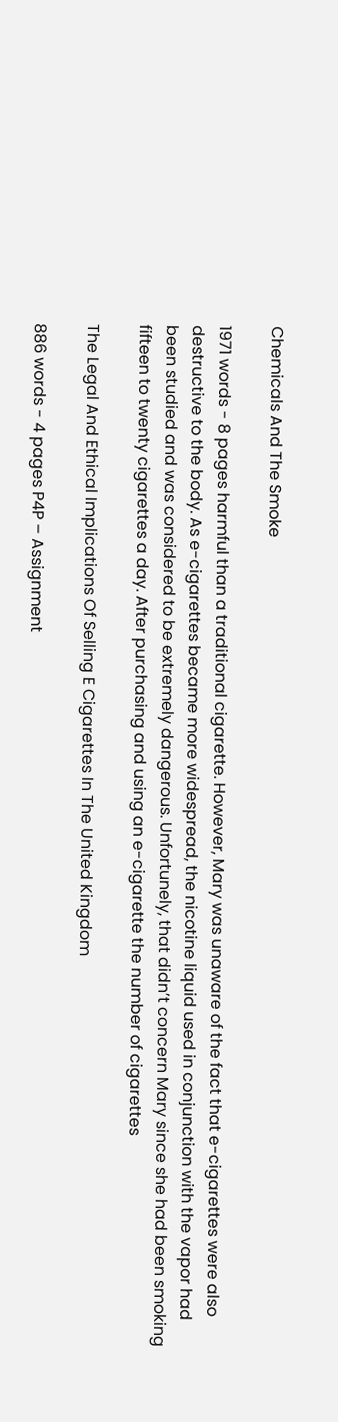Chemicals And The Smoke

1971 words - 8 pages harmful than a traditional cigarette. However, Mary was unaware of the fact that e-cigarettes were also destructive to the body. As e-cigarettes became more widespread, the nicotine liquid used in conjunction with the vapor had been studied and was considered to be extremely dangerous. Unfortunely, that didn’t concern Mary since she had been smoking fifteen to twenty cigarettes a day. After purchasing and using an e-cigarette the number of cigarettes

The Legal And Ethical Implications Of Selling E Cigarettes In The United Kingdom

886 words - 4 pages P4P – Assignment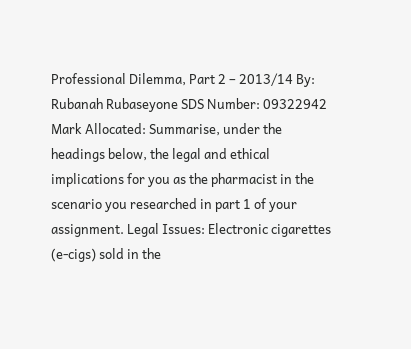Professional Dilemma, Part 2 – 2013/14 By: Rubanah Rubaseyone SDS Number: 09322942 Mark Allocated: Summarise, under the headings below, the legal and ethical implications for you as the pharmacist in the scenario you researched in part 1 of your assignment. Legal Issues: Electronic cigarettes (e-cigs) sold in the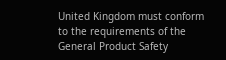United Kingdom must conform to the requirements of the General Product Safety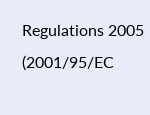Regulations 2005 (2001/95/EC